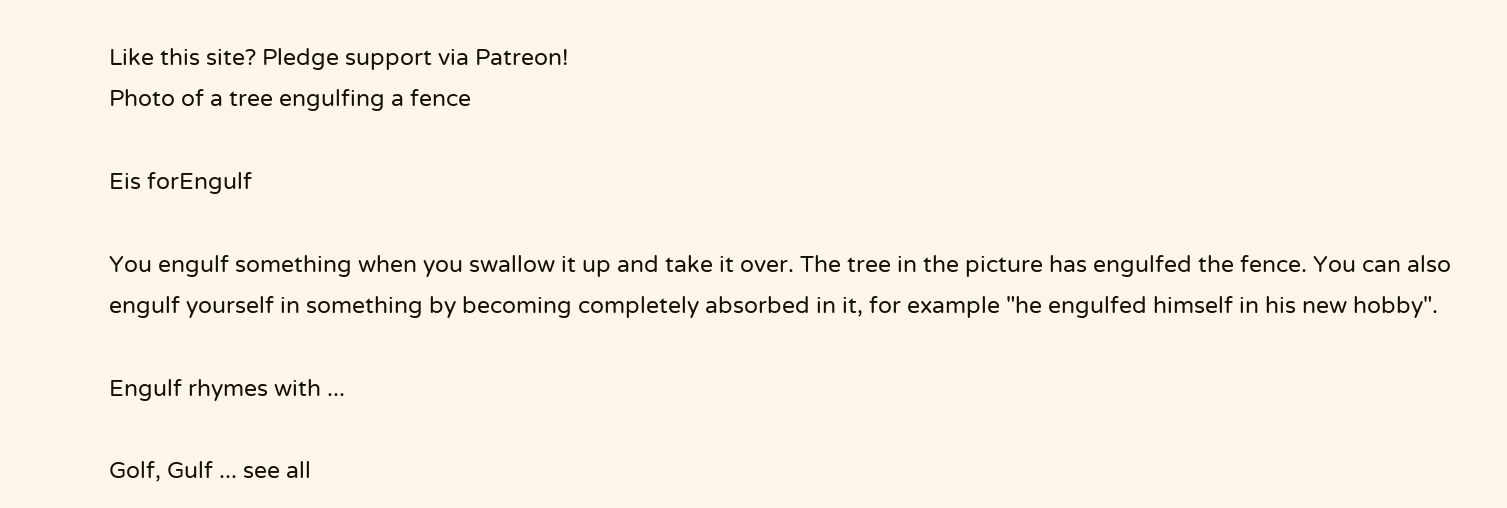Like this site? Pledge support via Patreon!
Photo of a tree engulfing a fence

Eis forEngulf

You engulf something when you swallow it up and take it over. The tree in the picture has engulfed the fence. You can also engulf yourself in something by becoming completely absorbed in it, for example "he engulfed himself in his new hobby".

Engulf rhymes with ...

Golf, Gulf ... see all